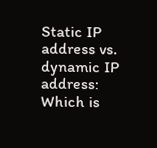Static IP address vs. dynamic IP address: Which is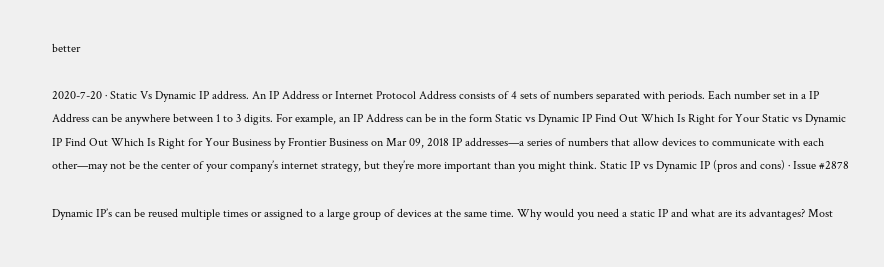better

2020-7-20 · Static Vs Dynamic IP address. An IP Address or Internet Protocol Address consists of 4 sets of numbers separated with periods. Each number set in a IP Address can be anywhere between 1 to 3 digits. For example, an IP Address can be in the form Static vs Dynamic IP Find Out Which Is Right for Your Static vs Dynamic IP Find Out Which Is Right for Your Business by Frontier Business on Mar 09, 2018 IP addresses—a series of numbers that allow devices to communicate with each other—may not be the center of your company’s internet strategy, but they’re more important than you might think. Static IP vs Dynamic IP (pros and cons) · Issue #2878

Dynamic IP’s can be reused multiple times or assigned to a large group of devices at the same time. Why would you need a static IP and what are its advantages? Most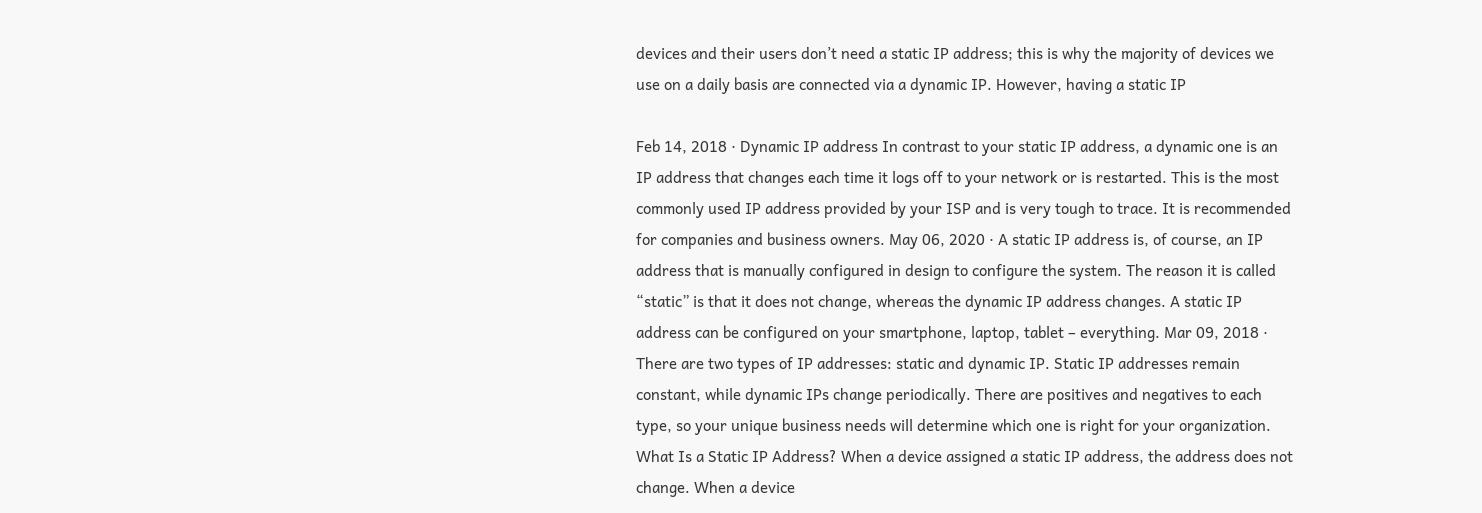devices and their users don’t need a static IP address; this is why the majority of devices we use on a daily basis are connected via a dynamic IP. However, having a static IP

Feb 14, 2018 · Dynamic IP address In contrast to your static IP address, a dynamic one is an IP address that changes each time it logs off to your network or is restarted. This is the most commonly used IP address provided by your ISP and is very tough to trace. It is recommended for companies and business owners. May 06, 2020 · A static IP address is, of course, an IP address that is manually configured in design to configure the system. The reason it is called “static” is that it does not change, whereas the dynamic IP address changes. A static IP address can be configured on your smartphone, laptop, tablet – everything. Mar 09, 2018 · There are two types of IP addresses: static and dynamic IP. Static IP addresses remain constant, while dynamic IPs change periodically. There are positives and negatives to each type, so your unique business needs will determine which one is right for your organization. What Is a Static IP Address? When a device assigned a static IP address, the address does not change. When a device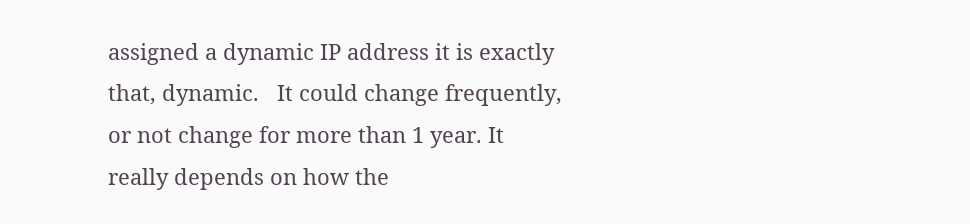assigned a dynamic IP address it is exactly that, dynamic.   It could change frequently, or not change for more than 1 year. It really depends on how the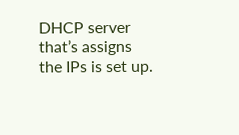DHCP server that’s assigns the IPs is set up.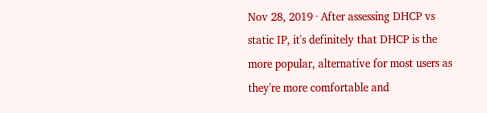Nov 28, 2019 · After assessing DHCP vs static IP, it's definitely that DHCP is the more popular, alternative for most users as they're more comfortable and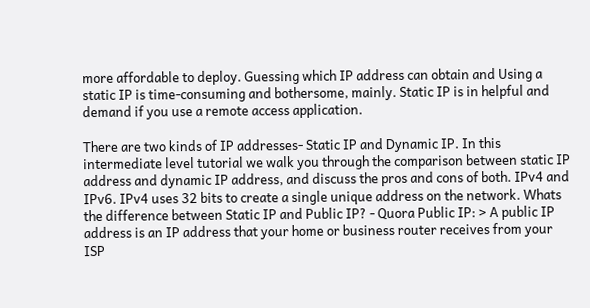more affordable to deploy. Guessing which IP address can obtain and Using a static IP is time-consuming and bothersome, mainly. Static IP is in helpful and demand if you use a remote access application.

There are two kinds of IP addresses- Static IP and Dynamic IP. In this intermediate level tutorial we walk you through the comparison between static IP address and dynamic IP address, and discuss the pros and cons of both. IPv4 and IPv6. IPv4 uses 32 bits to create a single unique address on the network. Whats the difference between Static IP and Public IP? - Quora Public IP: > A public IP address is an IP address that your home or business router receives from your ISP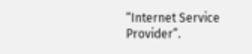“Internet Service Provider”.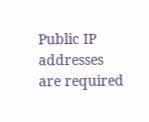Public IP addresses are required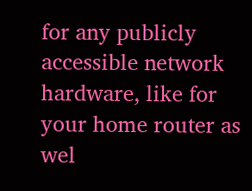for any publicly accessible network hardware, like for your home router as wel